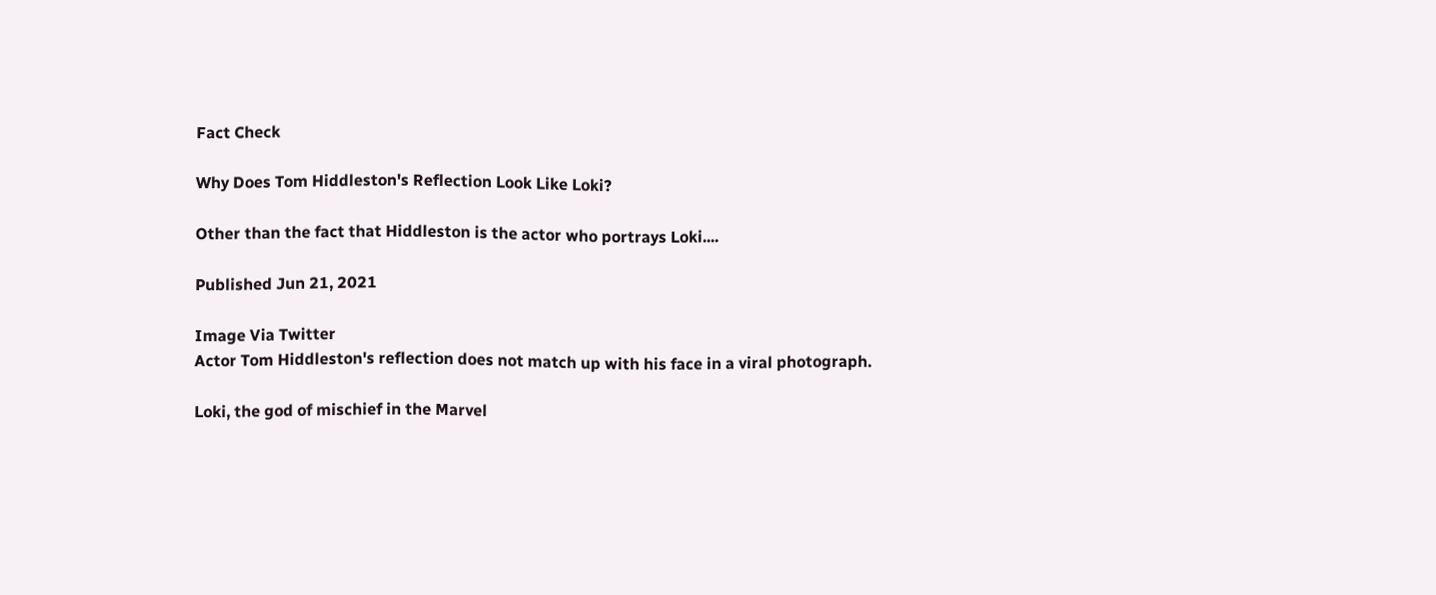Fact Check

Why Does Tom Hiddleston's Reflection Look Like Loki?

Other than the fact that Hiddleston is the actor who portrays Loki....

Published Jun 21, 2021

Image Via Twitter
Actor Tom Hiddleston's reflection does not match up with his face in a viral photograph.

Loki, the god of mischief in the Marvel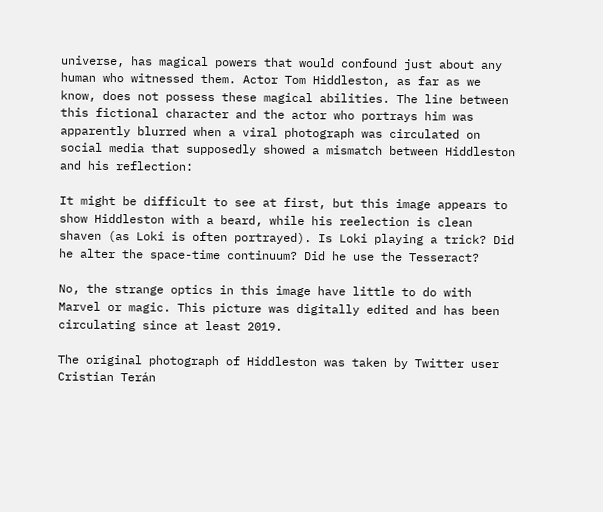universe, has magical powers that would confound just about any human who witnessed them. Actor Tom Hiddleston, as far as we know, does not possess these magical abilities. The line between this fictional character and the actor who portrays him was apparently blurred when a viral photograph was circulated on social media that supposedly showed a mismatch between Hiddleston and his reflection:

It might be difficult to see at first, but this image appears to show Hiddleston with a beard, while his reelection is clean shaven (as Loki is often portrayed). Is Loki playing a trick? Did he alter the space-time continuum? Did he use the Tesseract?

No, the strange optics in this image have little to do with Marvel or magic. This picture was digitally edited and has been circulating since at least 2019.

The original photograph of Hiddleston was taken by Twitter user Cristian Terán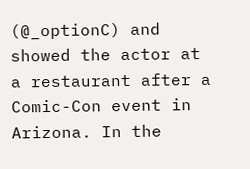(@_optionC) and showed the actor at a restaurant after a Comic-Con event in Arizona. In the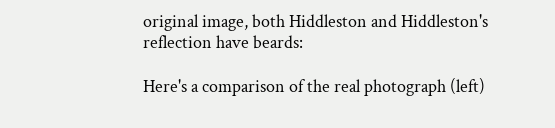original image, both Hiddleston and Hiddleston's reflection have beards:

Here's a comparison of the real photograph (left)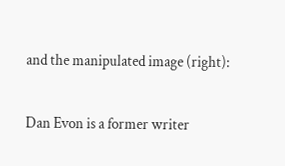and the manipulated image (right):

Dan Evon is a former writer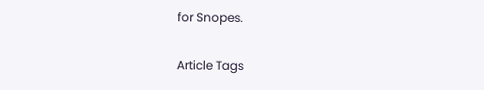for Snopes.

Article Tags